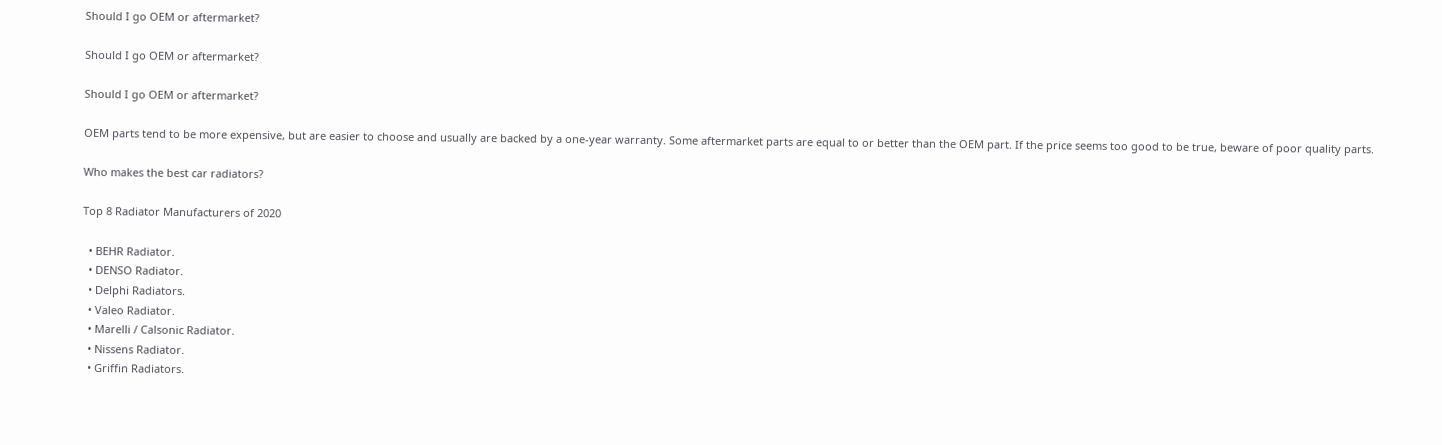Should I go OEM or aftermarket?

Should I go OEM or aftermarket?

Should I go OEM or aftermarket?

OEM parts tend to be more expensive, but are easier to choose and usually are backed by a one-year warranty. Some aftermarket parts are equal to or better than the OEM part. If the price seems too good to be true, beware of poor quality parts.

Who makes the best car radiators?

Top 8 Radiator Manufacturers of 2020

  • BEHR Radiator.
  • DENSO Radiator.
  • Delphi Radiators.
  • Valeo Radiator.
  • Marelli / Calsonic Radiator.
  • Nissens Radiator.
  • Griffin Radiators.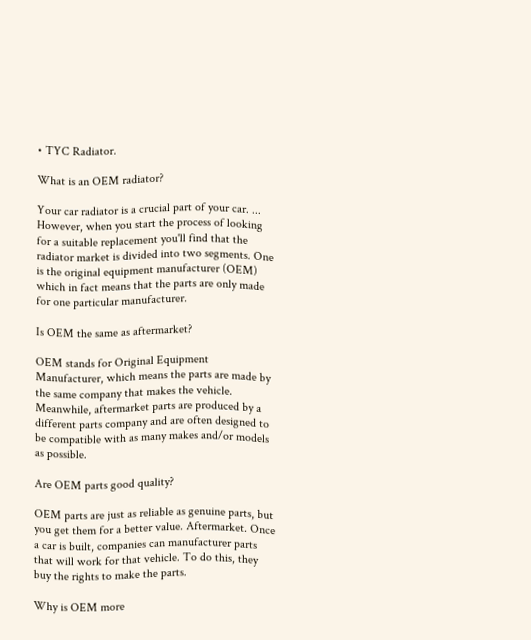• TYC Radiator.

What is an OEM radiator?

Your car radiator is a crucial part of your car. ... However, when you start the process of looking for a suitable replacement you'll find that the radiator market is divided into two segments. One is the original equipment manufacturer (OEM) which in fact means that the parts are only made for one particular manufacturer.

Is OEM the same as aftermarket?

OEM stands for Original Equipment Manufacturer, which means the parts are made by the same company that makes the vehicle. Meanwhile, aftermarket parts are produced by a different parts company and are often designed to be compatible with as many makes and/or models as possible.

Are OEM parts good quality?

OEM parts are just as reliable as genuine parts, but you get them for a better value. Aftermarket. Once a car is built, companies can manufacturer parts that will work for that vehicle. To do this, they buy the rights to make the parts.

Why is OEM more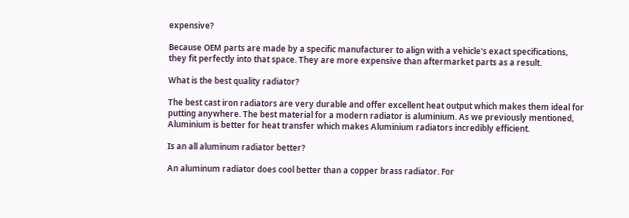expensive?

Because OEM parts are made by a specific manufacturer to align with a vehicle's exact specifications, they fit perfectly into that space. They are more expensive than aftermarket parts as a result.

What is the best quality radiator?

The best cast iron radiators are very durable and offer excellent heat output which makes them ideal for putting anywhere. The best material for a modern radiator is aluminium. As we previously mentioned, Aluminium is better for heat transfer which makes Aluminium radiators incredibly efficient.

Is an all aluminum radiator better?

An aluminum radiator does cool better than a copper brass radiator. For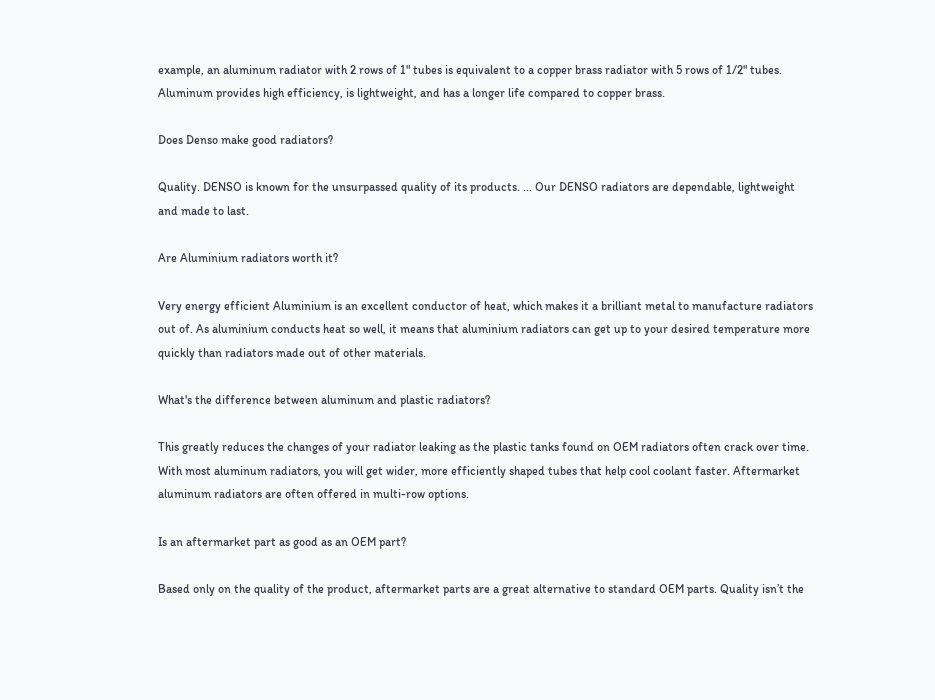example, an aluminum radiator with 2 rows of 1" tubes is equivalent to a copper brass radiator with 5 rows of 1/2" tubes. Aluminum provides high efficiency, is lightweight, and has a longer life compared to copper brass.

Does Denso make good radiators?

Quality. DENSO is known for the unsurpassed quality of its products. ... Our DENSO radiators are dependable, lightweight and made to last.

Are Aluminium radiators worth it?

Very energy efficient Aluminium is an excellent conductor of heat, which makes it a brilliant metal to manufacture radiators out of. As aluminium conducts heat so well, it means that aluminium radiators can get up to your desired temperature more quickly than radiators made out of other materials.

What's the difference between aluminum and plastic radiators?

This greatly reduces the changes of your radiator leaking as the plastic tanks found on OEM radiators often crack over time. With most aluminum radiators, you will get wider, more efficiently shaped tubes that help cool coolant faster. Aftermarket aluminum radiators are often offered in multi-row options.

Is an aftermarket part as good as an OEM part?

Based only on the quality of the product, aftermarket parts are a great alternative to standard OEM parts. Quality isn’t the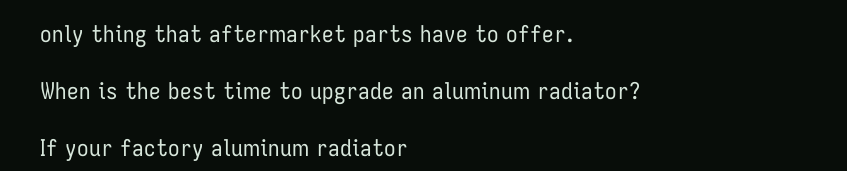only thing that aftermarket parts have to offer.

When is the best time to upgrade an aluminum radiator?

If your factory aluminum radiator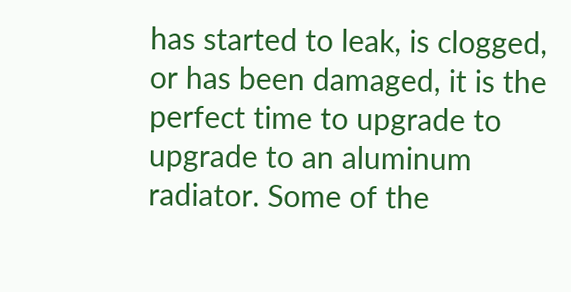has started to leak, is clogged, or has been damaged, it is the perfect time to upgrade to upgrade to an aluminum radiator. Some of the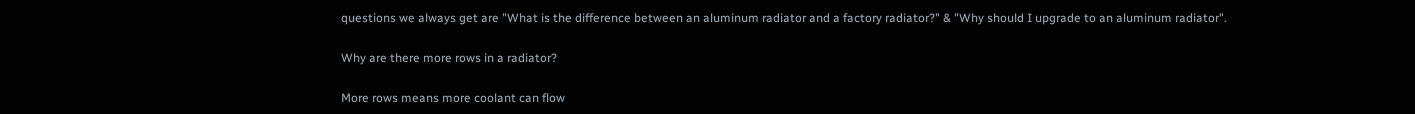questions we always get are "What is the difference between an aluminum radiator and a factory radiator?" & "Why should I upgrade to an aluminum radiator".

Why are there more rows in a radiator?

More rows means more coolant can flow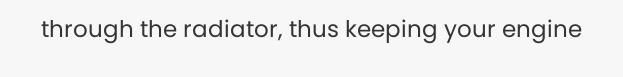through the radiator, thus keeping your engine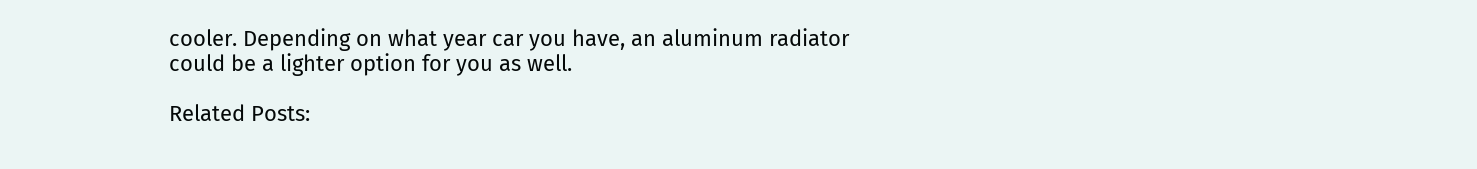cooler. Depending on what year car you have, an aluminum radiator could be a lighter option for you as well.

Related Posts: